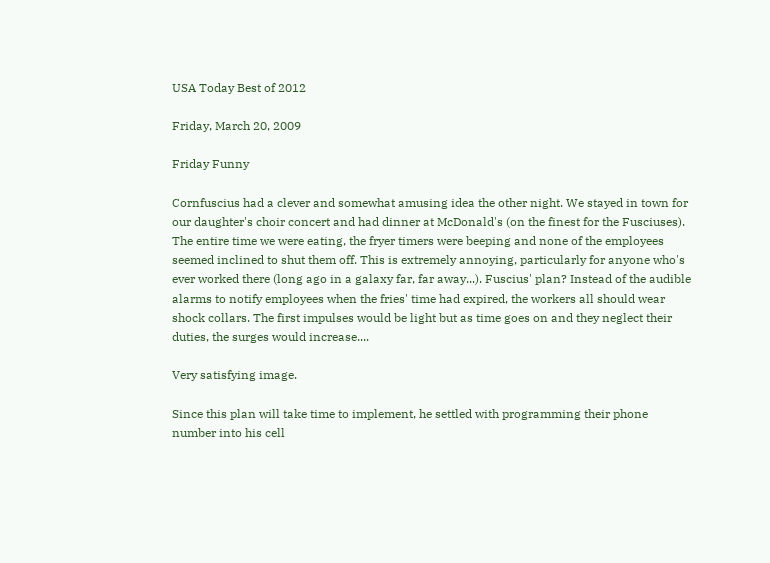USA Today Best of 2012

Friday, March 20, 2009

Friday Funny

Cornfuscius had a clever and somewhat amusing idea the other night. We stayed in town for our daughter's choir concert and had dinner at McDonald's (on the finest for the Fusciuses). The entire time we were eating, the fryer timers were beeping and none of the employees seemed inclined to shut them off. This is extremely annoying, particularly for anyone who's ever worked there (long ago in a galaxy far, far away...). Fuscius' plan? Instead of the audible alarms to notify employees when the fries' time had expired, the workers all should wear shock collars. The first impulses would be light but as time goes on and they neglect their duties, the surges would increase....

Very satisfying image.

Since this plan will take time to implement, he settled with programming their phone number into his cell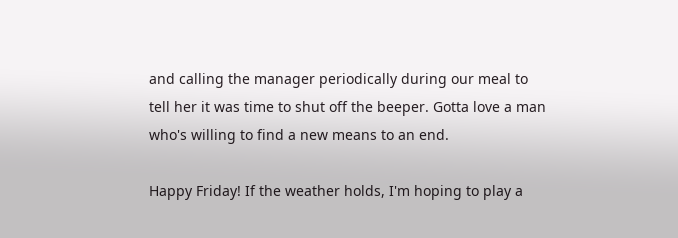and calling the manager periodically during our meal to tell her it was time to shut off the beeper. Gotta love a man who's willing to find a new means to an end.

Happy Friday! If the weather holds, I'm hoping to play a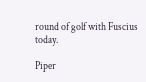round of golf with Fuscius today.

Piper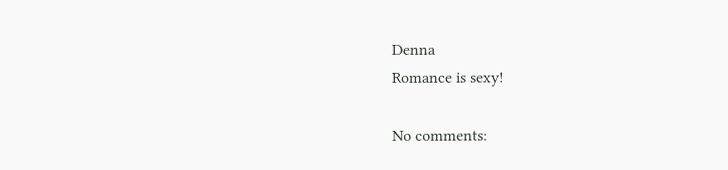Denna
Romance is sexy!

No comments: